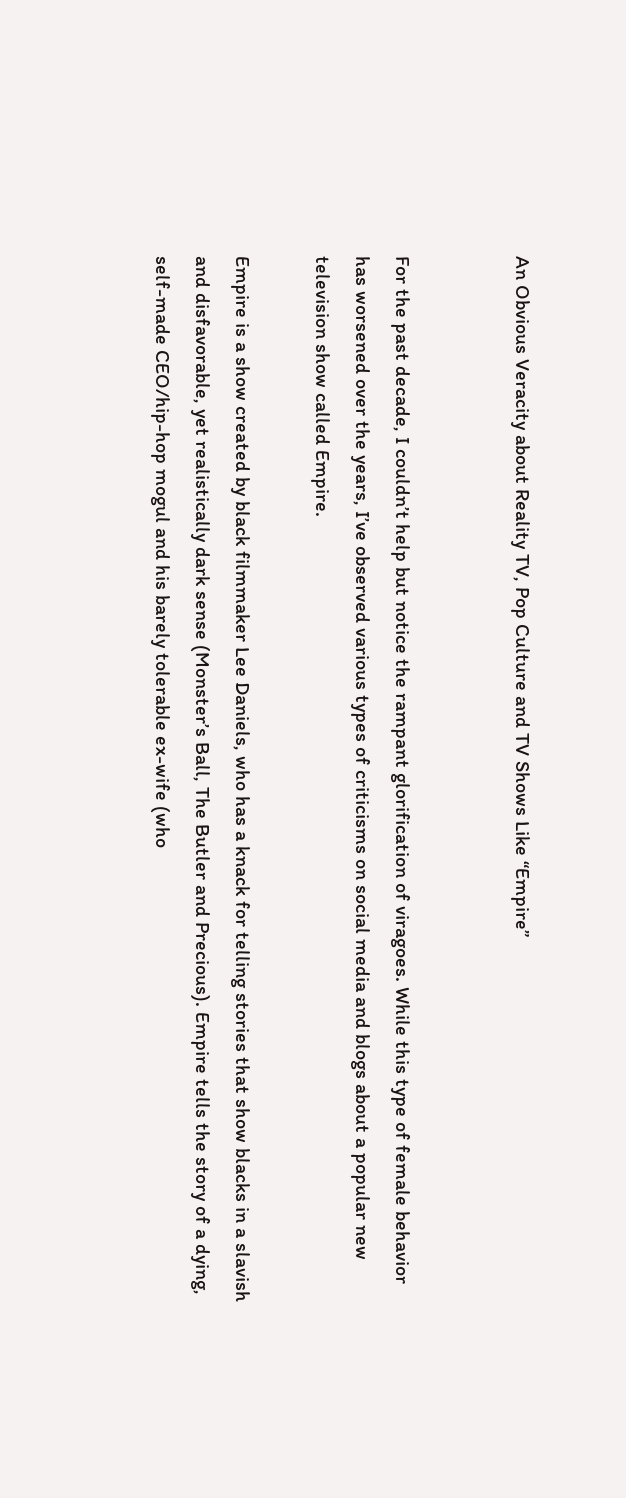An Obvious Veracity about Reality TV, Pop Culture and TV Shows Like “Empire”


For the past decade, I couldn’t help but notice the rampant glorification of viragoes. While this type of female behavior has worsened over the years, I’ve observed various types of criticisms on social media and blogs about a popular new television show called Empire.

Empire is a show created by black filmmaker Lee Daniels, who has a knack for telling stories that show blacks in a slavish and disfavorable, yet realistically dark sense (Monster’s Ball, The Butler and Precious). Empire tells the story of a dying, self-made CEO/hip-hop mogul and his barely tolerable ex-wife (who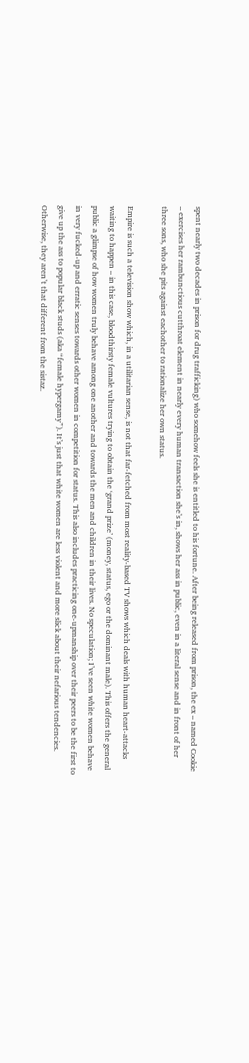spent nearly two decades in prison for drug trafficking) who somehow feels she is entitled to his fortune. After being released from prison, the ex – named Cookie – exercises her rambunctious cutthroat element in nearly every human transaction she’s in, shows her ass in public, even in a literal sense and in front of her three sons, who she pits against eachother to rationalize her own status.

Empire is such a television show which, in a utilitarian sense, is not that far-fetched from most reality-based TV shows which deals with human heart-attacks waiting to happen – in this case, bloodthirsty female vultures trying to obtain the ‘grand prize’ (money, status, ego or the dominant male). This offers the general public a glimpse of how women truly behave among one another and towards the men and children in their lives. No speculation; I’ve seen white women behave in very fucked-up and erratic senses towards other women in competition for status. This also includes practicing one-upmanship over their peers to be the first to give up the ass to popular black studs (aka “female hypergamy”). It’s just that white women are less violent and more slick about their nefarious tendencies. Otherwise, they aren’t that different from the sistaz.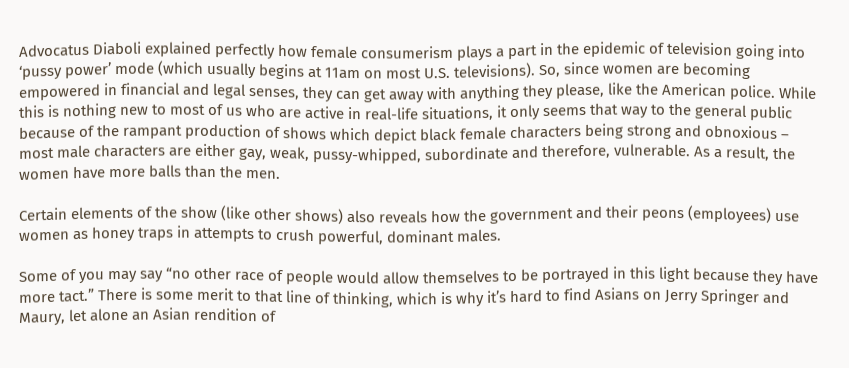Advocatus Diaboli explained perfectly how female consumerism plays a part in the epidemic of television going into ‘pussy power’ mode (which usually begins at 11am on most U.S. televisions). So, since women are becoming empowered in financial and legal senses, they can get away with anything they please, like the American police. While this is nothing new to most of us who are active in real-life situations, it only seems that way to the general public because of the rampant production of shows which depict black female characters being strong and obnoxious – most male characters are either gay, weak, pussy-whipped, subordinate and therefore, vulnerable. As a result, the women have more balls than the men.

Certain elements of the show (like other shows) also reveals how the government and their peons (employees) use women as honey traps in attempts to crush powerful, dominant males.

Some of you may say “no other race of people would allow themselves to be portrayed in this light because they have more tact.” There is some merit to that line of thinking, which is why it’s hard to find Asians on Jerry Springer and Maury, let alone an Asian rendition of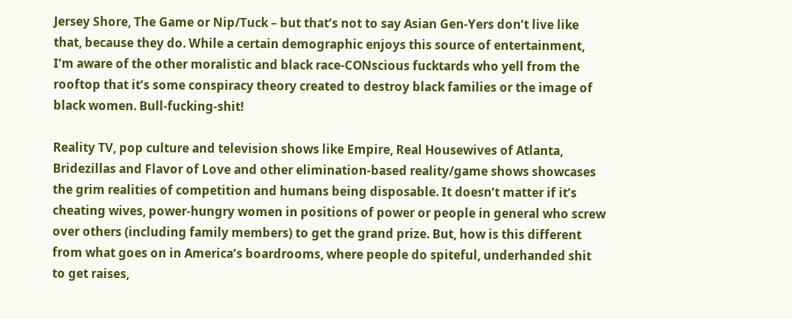Jersey Shore, The Game or Nip/Tuck – but that’s not to say Asian Gen-Yers don’t live like that, because they do. While a certain demographic enjoys this source of entertainment, I’m aware of the other moralistic and black race-CONscious fucktards who yell from the rooftop that it’s some conspiracy theory created to destroy black families or the image of black women. Bull-fucking-shit!

Reality TV, pop culture and television shows like Empire, Real Housewives of Atlanta, Bridezillas and Flavor of Love and other elimination-based reality/game shows showcases the grim realities of competition and humans being disposable. It doesn’t matter if it’s cheating wives, power-hungry women in positions of power or people in general who screw over others (including family members) to get the grand prize. But, how is this different from what goes on in America’s boardrooms, where people do spiteful, underhanded shit to get raises,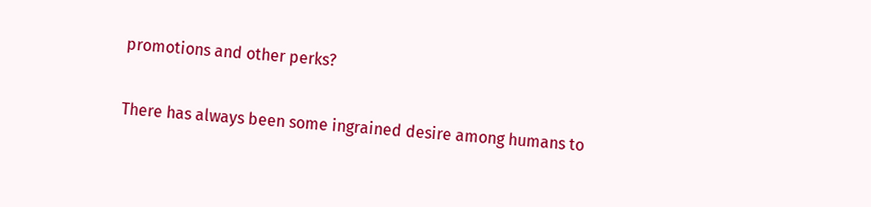promotions and other perks?

There has always been some ingrained desire among humans to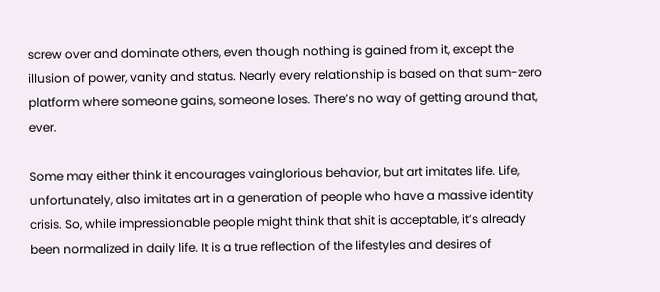screw over and dominate others, even though nothing is gained from it, except the illusion of power, vanity and status. Nearly every relationship is based on that sum-zero platform where someone gains, someone loses. There’s no way of getting around that, ever.

Some may either think it encourages vainglorious behavior, but art imitates life. Life, unfortunately, also imitates art in a generation of people who have a massive identity crisis. So, while impressionable people might think that shit is acceptable, it’s already been normalized in daily life. It is a true reflection of the lifestyles and desires of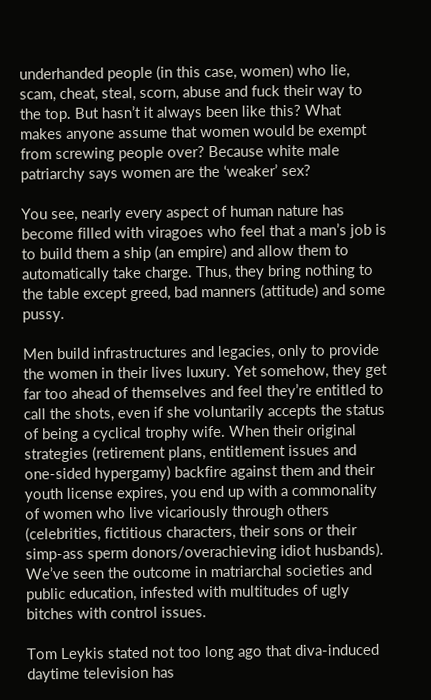underhanded people (in this case, women) who lie, scam, cheat, steal, scorn, abuse and fuck their way to the top. But hasn’t it always been like this? What makes anyone assume that women would be exempt from screwing people over? Because white male patriarchy says women are the ‘weaker’ sex?

You see, nearly every aspect of human nature has become filled with viragoes who feel that a man’s job is to build them a ship (an empire) and allow them to automatically take charge. Thus, they bring nothing to the table except greed, bad manners (attitude) and some pussy.

Men build infrastructures and legacies, only to provide the women in their lives luxury. Yet somehow, they get far too ahead of themselves and feel they’re entitled to call the shots, even if she voluntarily accepts the status of being a cyclical trophy wife. When their original strategies (retirement plans, entitlement issues and one-sided hypergamy) backfire against them and their youth license expires, you end up with a commonality of women who live vicariously through others (celebrities, fictitious characters, their sons or their simp-ass sperm donors/overachieving idiot husbands). We’ve seen the outcome in matriarchal societies and public education, infested with multitudes of ugly bitches with control issues.

Tom Leykis stated not too long ago that diva-induced daytime television has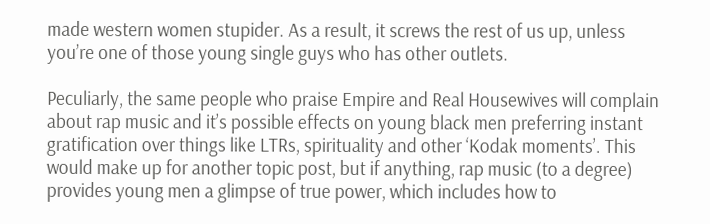made western women stupider. As a result, it screws the rest of us up, unless you’re one of those young single guys who has other outlets.

Peculiarly, the same people who praise Empire and Real Housewives will complain about rap music and it’s possible effects on young black men preferring instant gratification over things like LTRs, spirituality and other ‘Kodak moments’. This would make up for another topic post, but if anything, rap music (to a degree) provides young men a glimpse of true power, which includes how to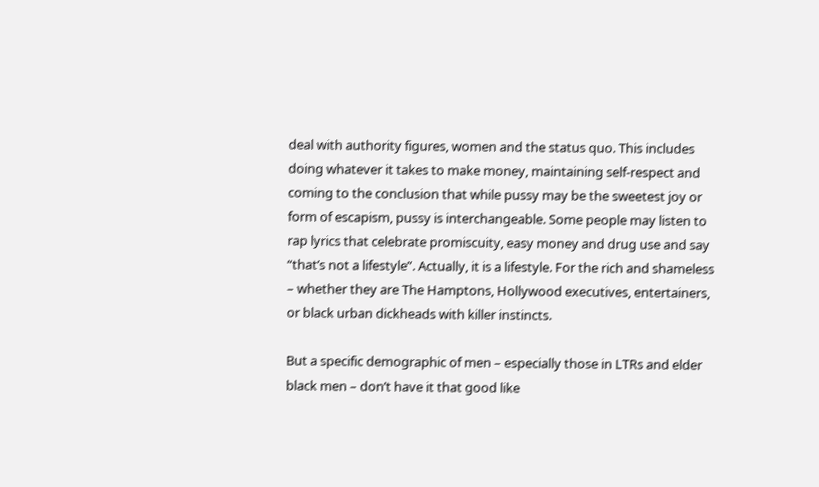deal with authority figures, women and the status quo. This includes doing whatever it takes to make money, maintaining self-respect and coming to the conclusion that while pussy may be the sweetest joy or form of escapism, pussy is interchangeable. Some people may listen to rap lyrics that celebrate promiscuity, easy money and drug use and say “that’s not a lifestyle”. Actually, it is a lifestyle. For the rich and shameless – whether they are The Hamptons, Hollywood executives, entertainers, or black urban dickheads with killer instincts.

But a specific demographic of men – especially those in LTRs and elder black men – don’t have it that good like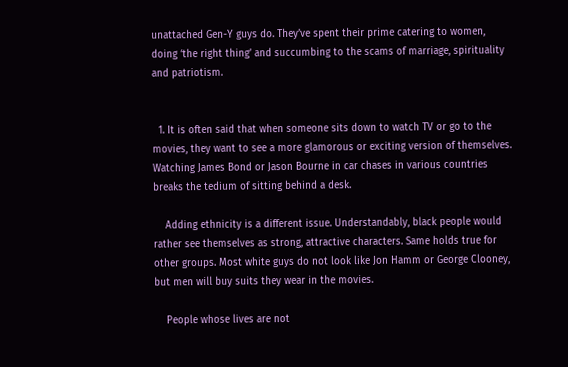unattached Gen-Y guys do. They’ve spent their prime catering to women, doing ‘the right thing’ and succumbing to the scams of marriage, spirituality and patriotism.


  1. It is often said that when someone sits down to watch TV or go to the movies, they want to see a more glamorous or exciting version of themselves. Watching James Bond or Jason Bourne in car chases in various countries breaks the tedium of sitting behind a desk.

    Adding ethnicity is a different issue. Understandably, black people would rather see themselves as strong, attractive characters. Same holds true for other groups. Most white guys do not look like Jon Hamm or George Clooney, but men will buy suits they wear in the movies.

    People whose lives are not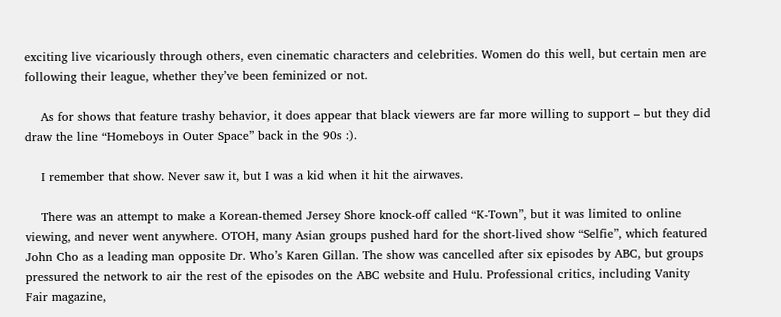exciting live vicariously through others, even cinematic characters and celebrities. Women do this well, but certain men are following their league, whether they’ve been feminized or not.

    As for shows that feature trashy behavior, it does appear that black viewers are far more willing to support – but they did draw the line “Homeboys in Outer Space” back in the 90s :).

    I remember that show. Never saw it, but I was a kid when it hit the airwaves.

    There was an attempt to make a Korean-themed Jersey Shore knock-off called “K-Town”, but it was limited to online viewing, and never went anywhere. OTOH, many Asian groups pushed hard for the short-lived show “Selfie”, which featured John Cho as a leading man opposite Dr. Who’s Karen Gillan. The show was cancelled after six episodes by ABC, but groups pressured the network to air the rest of the episodes on the ABC website and Hulu. Professional critics, including Vanity Fair magazine,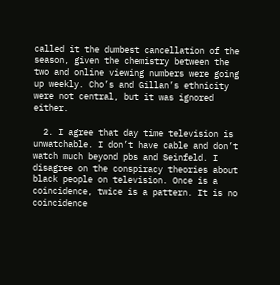called it the dumbest cancellation of the season, given the chemistry between the two and online viewing numbers were going up weekly. Cho’s and Gillan’s ethnicity were not central, but it was ignored either.

  2. I agree that day time television is unwatchable. I don’t have cable and don’t watch much beyond pbs and Seinfeld. I disagree on the conspiracy theories about black people on television. Once is a coincidence, twice is a pattern. It is no coincidence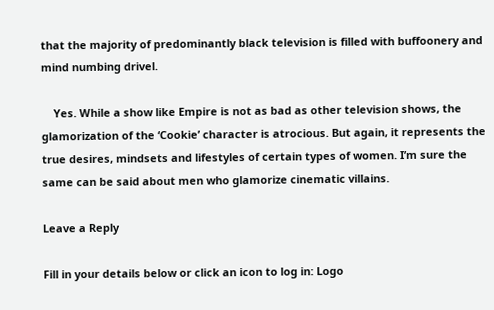that the majority of predominantly black television is filled with buffoonery and mind numbing drivel.

    Yes. While a show like Empire is not as bad as other television shows, the glamorization of the ‘Cookie’ character is atrocious. But again, it represents the true desires, mindsets and lifestyles of certain types of women. I’m sure the same can be said about men who glamorize cinematic villains.

Leave a Reply

Fill in your details below or click an icon to log in: Logo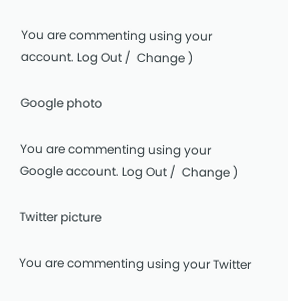You are commenting using your account. Log Out /  Change )

Google photo

You are commenting using your Google account. Log Out /  Change )

Twitter picture

You are commenting using your Twitter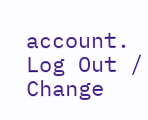account. Log Out /  Change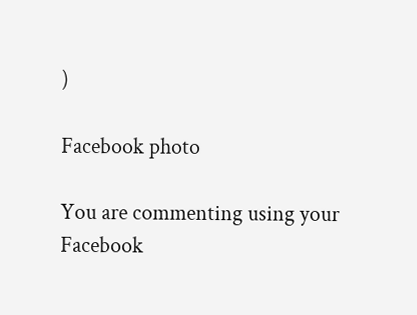)

Facebook photo

You are commenting using your Facebook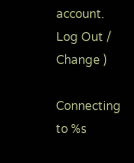account. Log Out /  Change )

Connecting to %s